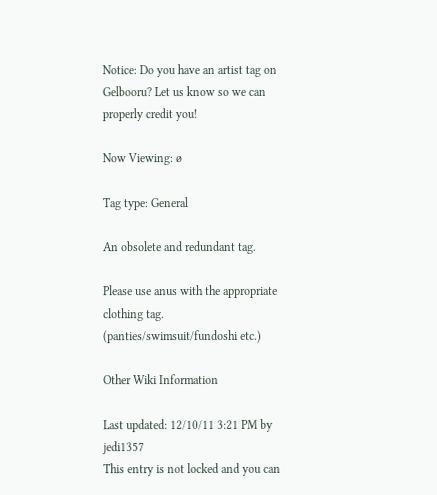Notice: Do you have an artist tag on Gelbooru? Let us know so we can properly credit you!

Now Viewing: ø

Tag type: General

An obsolete and redundant tag.

Please use anus with the appropriate clothing tag. (panties/swimsuit/fundoshi etc.)

Other Wiki Information

Last updated: 12/10/11 3:21 PM by jedi1357
This entry is not locked and you can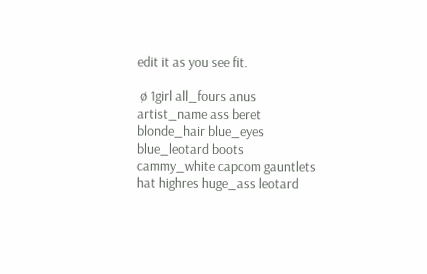edit it as you see fit.

 ø 1girl all_fours anus artist_name ass beret blonde_hair blue_eyes blue_leotard boots cammy_white capcom gauntlets hat highres huge_ass leotard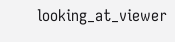looking_at_viewer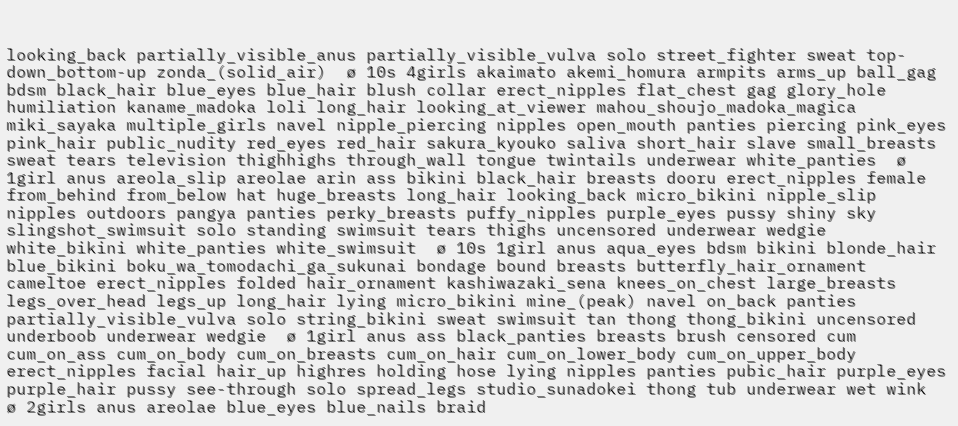looking_back partially_visible_anus partially_visible_vulva solo street_fighter sweat top-down_bottom-up zonda_(solid_air)  ø 10s 4girls akaimato akemi_homura armpits arms_up ball_gag bdsm black_hair blue_eyes blue_hair blush collar erect_nipples flat_chest gag glory_hole humiliation kaname_madoka loli long_hair looking_at_viewer mahou_shoujo_madoka_magica miki_sayaka multiple_girls navel nipple_piercing nipples open_mouth panties piercing pink_eyes pink_hair public_nudity red_eyes red_hair sakura_kyouko saliva short_hair slave small_breasts sweat tears television thighhighs through_wall tongue twintails underwear white_panties  ø 1girl anus areola_slip areolae arin ass bikini black_hair breasts dooru erect_nipples female from_behind from_below hat huge_breasts long_hair looking_back micro_bikini nipple_slip nipples outdoors pangya panties perky_breasts puffy_nipples purple_eyes pussy shiny sky slingshot_swimsuit solo standing swimsuit tears thighs uncensored underwear wedgie white_bikini white_panties white_swimsuit  ø 10s 1girl anus aqua_eyes bdsm bikini blonde_hair blue_bikini boku_wa_tomodachi_ga_sukunai bondage bound breasts butterfly_hair_ornament cameltoe erect_nipples folded hair_ornament kashiwazaki_sena knees_on_chest large_breasts legs_over_head legs_up long_hair lying micro_bikini mine_(peak) navel on_back panties partially_visible_vulva solo string_bikini sweat swimsuit tan thong thong_bikini uncensored underboob underwear wedgie  ø 1girl anus ass black_panties breasts brush censored cum cum_on_ass cum_on_body cum_on_breasts cum_on_hair cum_on_lower_body cum_on_upper_body erect_nipples facial hair_up highres holding hose lying nipples panties pubic_hair purple_eyes purple_hair pussy see-through solo spread_legs studio_sunadokei thong tub underwear wet wink  ø 2girls anus areolae blue_eyes blue_nails braid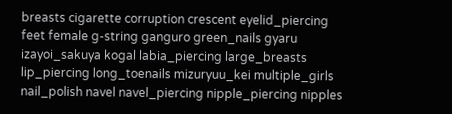breasts cigarette corruption crescent eyelid_piercing feet female g-string ganguro green_nails gyaru izayoi_sakuya kogal labia_piercing large_breasts lip_piercing long_toenails mizuryuu_kei multiple_girls nail_polish navel navel_piercing nipple_piercing nipples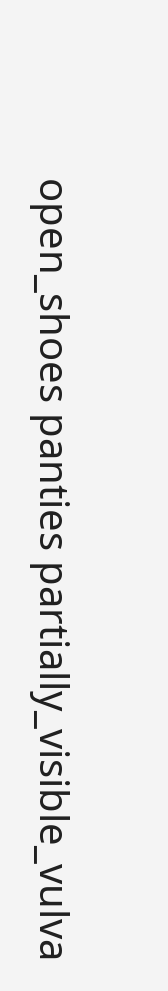open_shoes panties partially_visible_vulva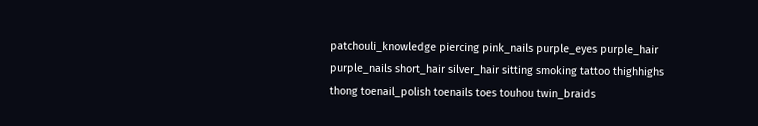patchouli_knowledge piercing pink_nails purple_eyes purple_hair purple_nails short_hair silver_hair sitting smoking tattoo thighhighs thong toenail_polish toenails toes touhou twin_braids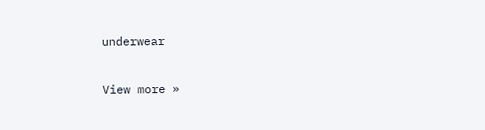underwear

View more »